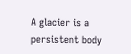A glacier is a persistent body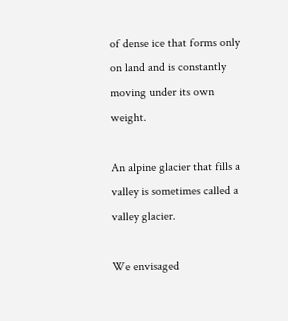of dense ice that forms only on land and is constantly moving under its own weight.

An alpine glacier that fills a valley is sometimes called a valley glacier.

We envisaged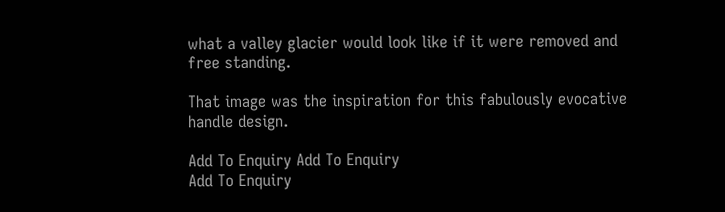what a valley glacier would look like if it were removed and free standing.

That image was the inspiration for this fabulously evocative handle design.

Add To Enquiry Add To Enquiry
Add To Enquiry